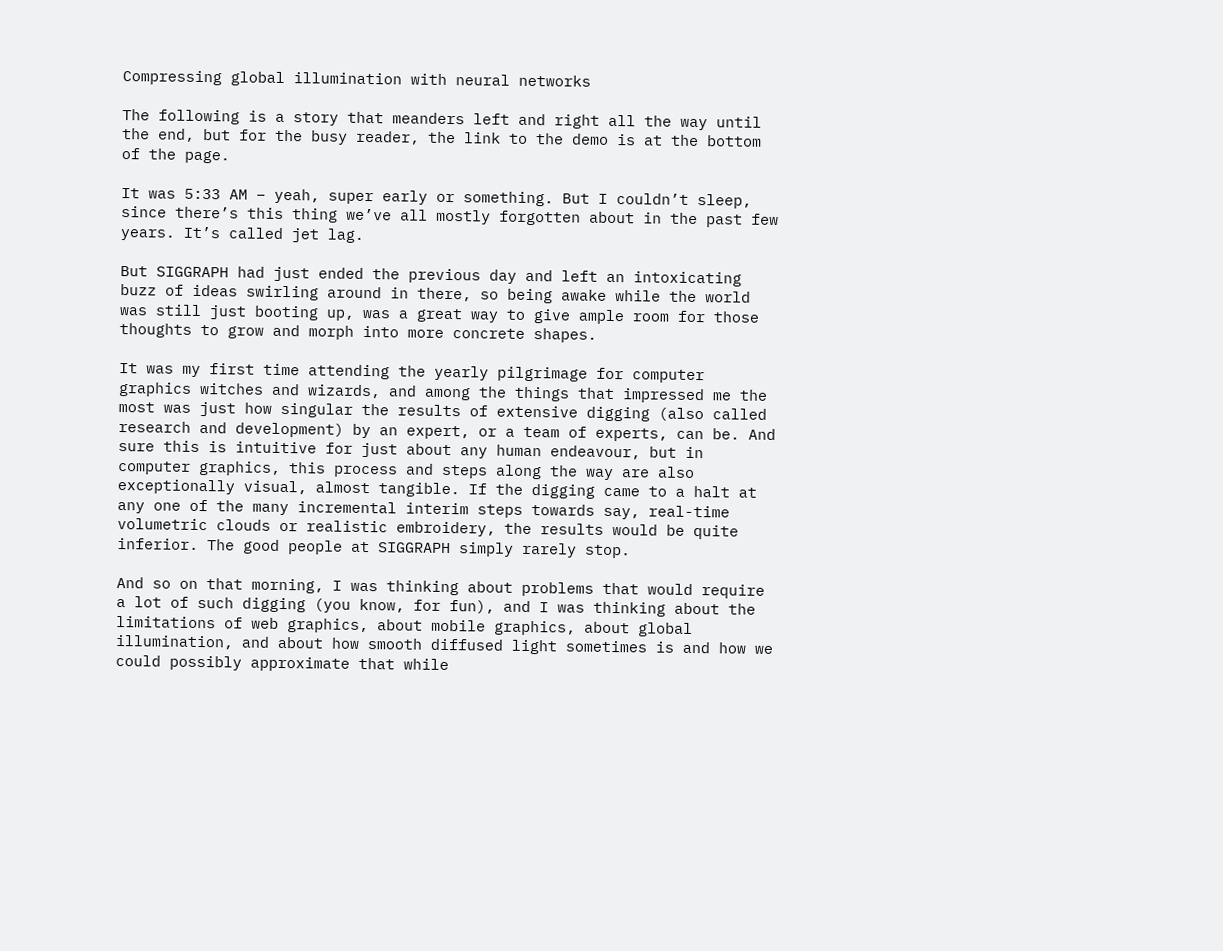Compressing global illumination with neural networks

The following is a story that meanders left and right all the way until the end, but for the busy reader, the link to the demo is at the bottom of the page.

It was 5:33 AM – yeah, super early or something. But I couldn’t sleep, since there’s this thing we’ve all mostly forgotten about in the past few years. It’s called jet lag.

But SIGGRAPH had just ended the previous day and left an intoxicating buzz of ideas swirling around in there, so being awake while the world was still just booting up, was a great way to give ample room for those thoughts to grow and morph into more concrete shapes.

It was my first time attending the yearly pilgrimage for computer graphics witches and wizards, and among the things that impressed me the most was just how singular the results of extensive digging (also called research and development) by an expert, or a team of experts, can be. And sure this is intuitive for just about any human endeavour, but in computer graphics, this process and steps along the way are also exceptionally visual, almost tangible. If the digging came to a halt at any one of the many incremental interim steps towards say, real-time volumetric clouds or realistic embroidery, the results would be quite inferior. The good people at SIGGRAPH simply rarely stop.

And so on that morning, I was thinking about problems that would require a lot of such digging (you know, for fun), and I was thinking about the limitations of web graphics, about mobile graphics, about global illumination, and about how smooth diffused light sometimes is and how we could possibly approximate that while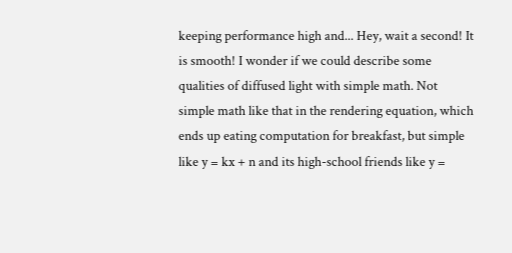keeping performance high and... Hey, wait a second! It is smooth! I wonder if we could describe some qualities of diffused light with simple math. Not simple math like that in the rendering equation, which ends up eating computation for breakfast, but simple like y = kx + n and its high-school friends like y =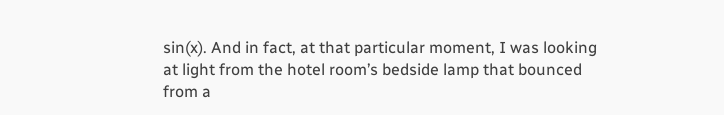sin(x). And in fact, at that particular moment, I was looking at light from the hotel room’s bedside lamp that bounced from a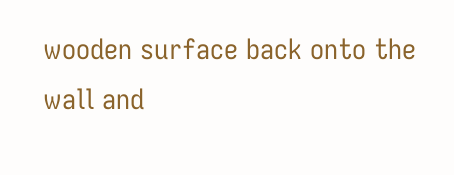wooden surface back onto the wall and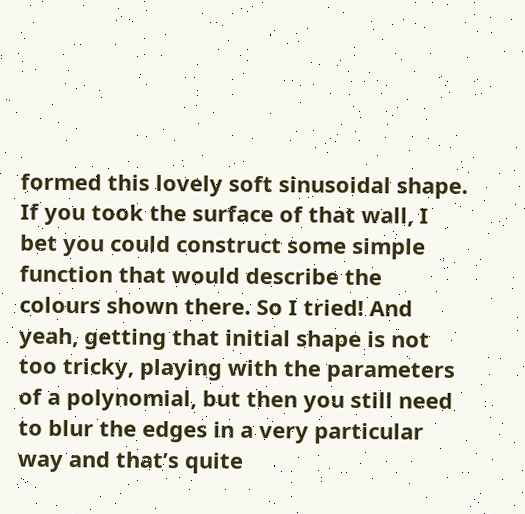formed this lovely soft sinusoidal shape. If you took the surface of that wall, I bet you could construct some simple function that would describe the colours shown there. So I tried! And yeah, getting that initial shape is not too tricky, playing with the parameters of a polynomial, but then you still need to blur the edges in a very particular way and that’s quite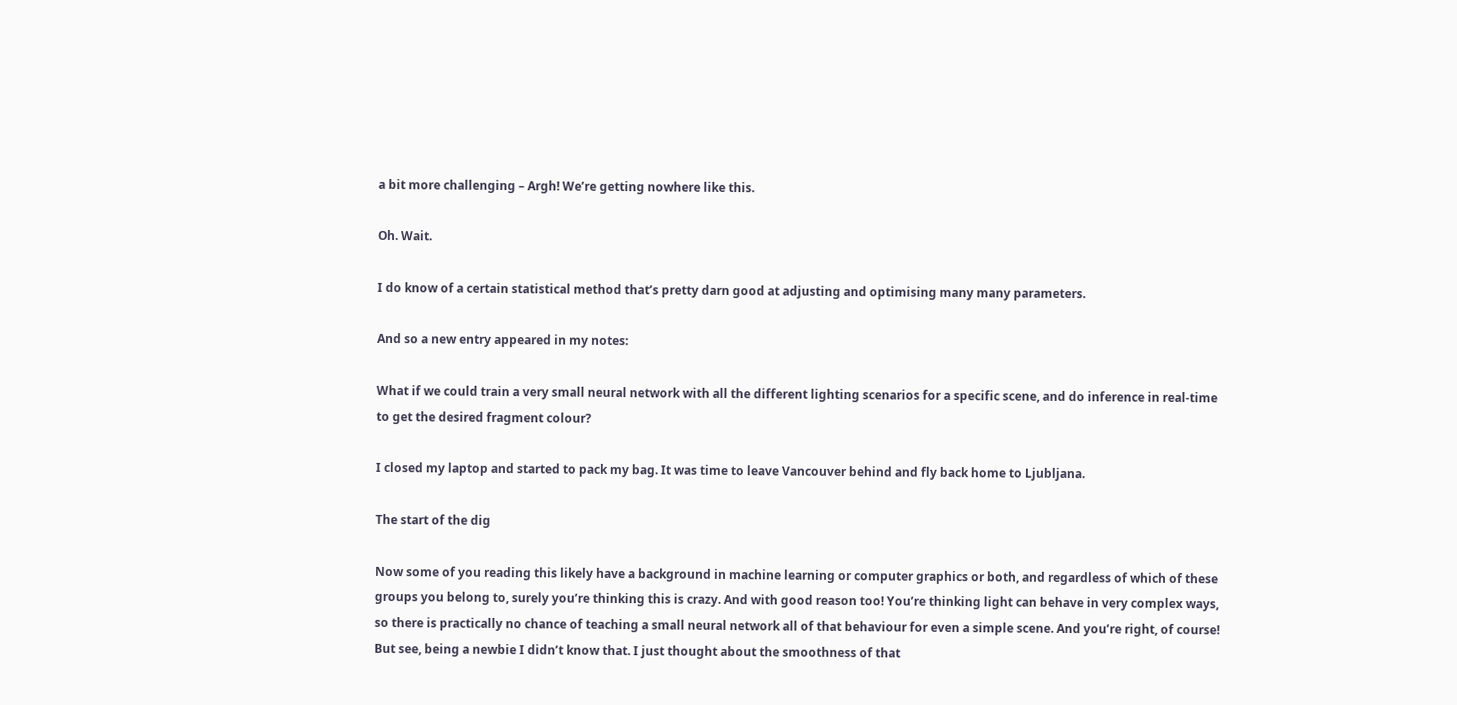a bit more challenging – Argh! We’re getting nowhere like this.

Oh. Wait.

I do know of a certain statistical method that’s pretty darn good at adjusting and optimising many many parameters.

And so a new entry appeared in my notes:

What if we could train a very small neural network with all the different lighting scenarios for a specific scene, and do inference in real-time to get the desired fragment colour?

I closed my laptop and started to pack my bag. It was time to leave Vancouver behind and fly back home to Ljubljana.

The start of the dig

Now some of you reading this likely have a background in machine learning or computer graphics or both, and regardless of which of these groups you belong to, surely you’re thinking this is crazy. And with good reason too! You’re thinking light can behave in very complex ways, so there is practically no chance of teaching a small neural network all of that behaviour for even a simple scene. And you’re right, of course! But see, being a newbie I didn’t know that. I just thought about the smoothness of that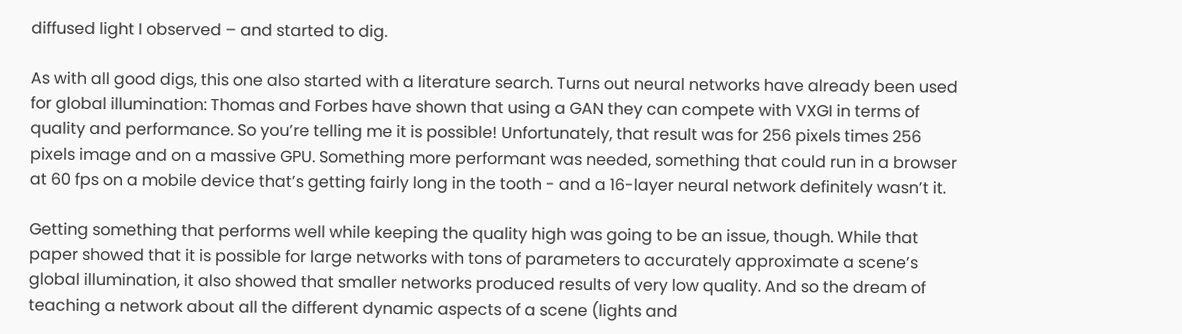diffused light I observed – and started to dig.

As with all good digs, this one also started with a literature search. Turns out neural networks have already been used for global illumination: Thomas and Forbes have shown that using a GAN they can compete with VXGI in terms of quality and performance. So you’re telling me it is possible! Unfortunately, that result was for 256 pixels times 256 pixels image and on a massive GPU. Something more performant was needed, something that could run in a browser at 60 fps on a mobile device that’s getting fairly long in the tooth - and a 16-layer neural network definitely wasn’t it.

Getting something that performs well while keeping the quality high was going to be an issue, though. While that paper showed that it is possible for large networks with tons of parameters to accurately approximate a scene’s global illumination, it also showed that smaller networks produced results of very low quality. And so the dream of teaching a network about all the different dynamic aspects of a scene (lights and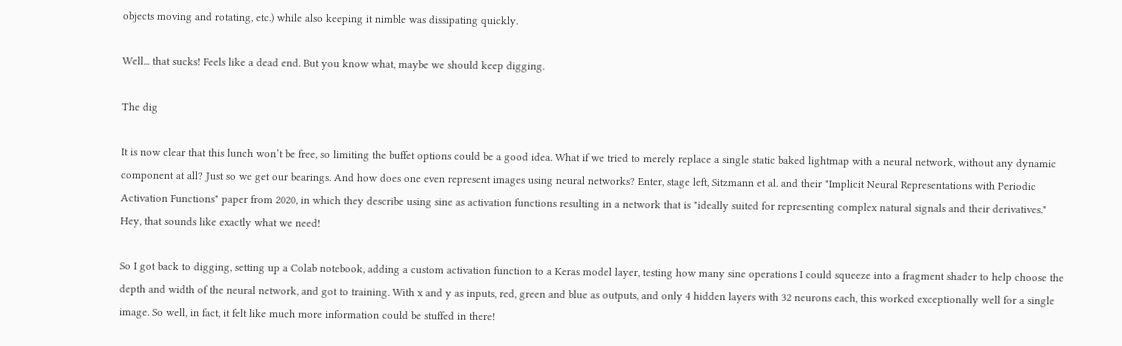objects moving and rotating, etc.) while also keeping it nimble was dissipating quickly.

Well... that sucks! Feels like a dead end. But you know what, maybe we should keep digging.

The dig

It is now clear that this lunch won’t be free, so limiting the buffet options could be a good idea. What if we tried to merely replace a single static baked lightmap with a neural network, without any dynamic component at all? Just so we get our bearings. And how does one even represent images using neural networks? Enter, stage left, Sitzmann et al. and their "Implicit Neural Representations with Periodic Activation Functions" paper from 2020, in which they describe using sine as activation functions resulting in a network that is "ideally suited for representing complex natural signals and their derivatives." Hey, that sounds like exactly what we need!

So I got back to digging, setting up a Colab notebook, adding a custom activation function to a Keras model layer, testing how many sine operations I could squeeze into a fragment shader to help choose the depth and width of the neural network, and got to training. With x and y as inputs, red, green and blue as outputs, and only 4 hidden layers with 32 neurons each, this worked exceptionally well for a single image. So well, in fact, it felt like much more information could be stuffed in there!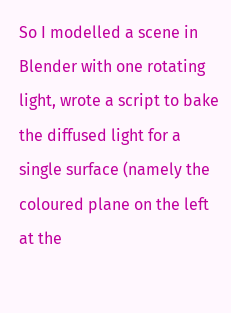So I modelled a scene in Blender with one rotating light, wrote a script to bake the diffused light for a single surface (namely the coloured plane on the left at the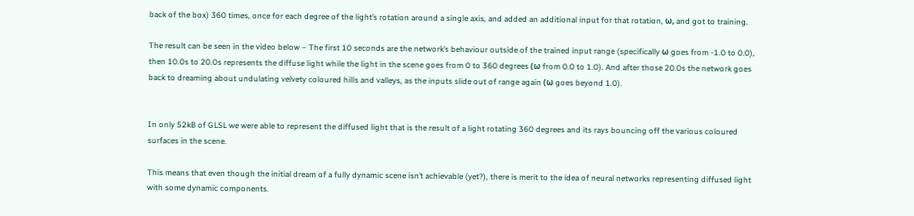back of the box) 360 times, once for each degree of the light’s rotation around a single axis, and added an additional input for that rotation, ω, and got to training.

The result can be seen in the video below – The first 10 seconds are the network’s behaviour outside of the trained input range (specifically ω goes from -1.0 to 0.0), then 10.0s to 20.0s represents the diffuse light while the light in the scene goes from 0 to 360 degrees (ω from 0.0 to 1.0). And after those 20.0s the network goes back to dreaming about undulating velvety coloured hills and valleys, as the inputs slide out of range again (ω goes beyond 1.0).


In only 52kB of GLSL we were able to represent the diffused light that is the result of a light rotating 360 degrees and its rays bouncing off the various coloured surfaces in the scene.

This means that even though the initial dream of a fully dynamic scene isn’t achievable (yet?), there is merit to the idea of neural networks representing diffused light with some dynamic components.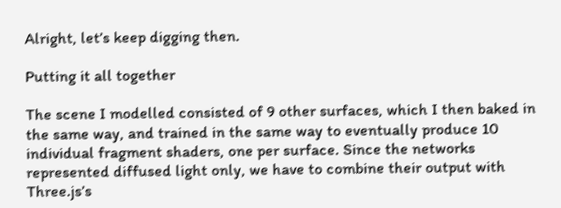Alright, let’s keep digging then.

Putting it all together

The scene I modelled consisted of 9 other surfaces, which I then baked in the same way, and trained in the same way to eventually produce 10 individual fragment shaders, one per surface. Since the networks represented diffused light only, we have to combine their output with Three.js’s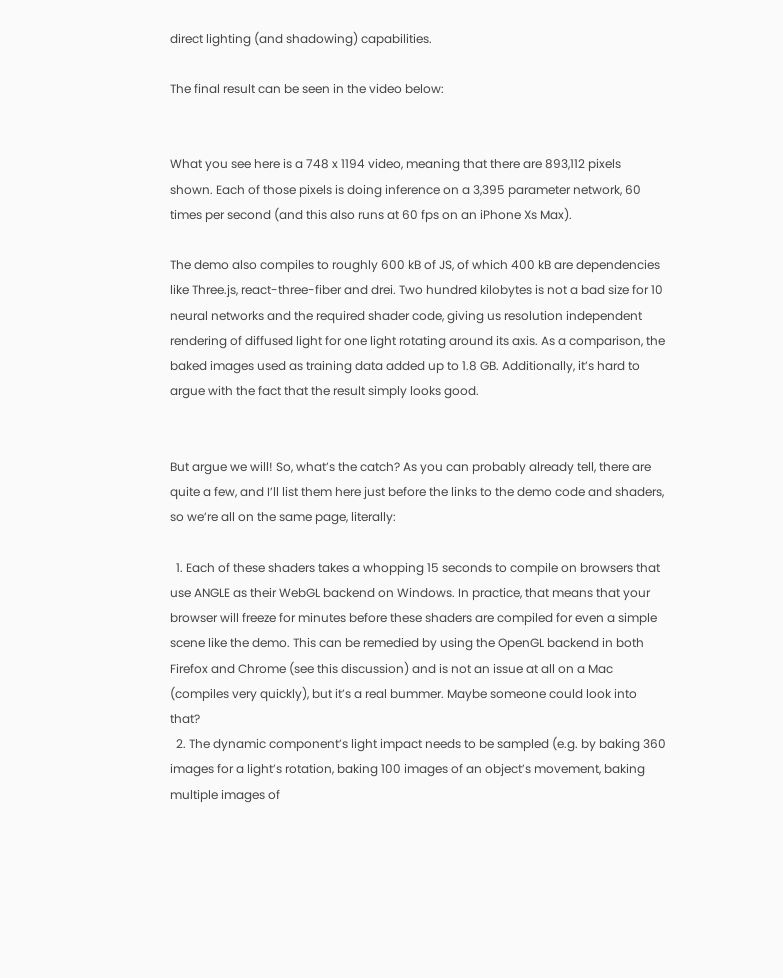direct lighting (and shadowing) capabilities.

The final result can be seen in the video below:


What you see here is a 748 x 1194 video, meaning that there are 893,112 pixels shown. Each of those pixels is doing inference on a 3,395 parameter network, 60 times per second (and this also runs at 60 fps on an iPhone Xs Max).

The demo also compiles to roughly 600 kB of JS, of which 400 kB are dependencies like Three.js, react-three-fiber and drei. Two hundred kilobytes is not a bad size for 10 neural networks and the required shader code, giving us resolution independent rendering of diffused light for one light rotating around its axis. As a comparison, the baked images used as training data added up to 1.8 GB. Additionally, it’s hard to argue with the fact that the result simply looks good.


But argue we will! So, what’s the catch? As you can probably already tell, there are quite a few, and I’ll list them here just before the links to the demo code and shaders, so we’re all on the same page, literally:

  1. Each of these shaders takes a whopping 15 seconds to compile on browsers that use ANGLE as their WebGL backend on Windows. In practice, that means that your browser will freeze for minutes before these shaders are compiled for even a simple scene like the demo. This can be remedied by using the OpenGL backend in both Firefox and Chrome (see this discussion) and is not an issue at all on a Mac (compiles very quickly), but it’s a real bummer. Maybe someone could look into that?
  2. The dynamic component’s light impact needs to be sampled (e.g. by baking 360 images for a light’s rotation, baking 100 images of an object’s movement, baking multiple images of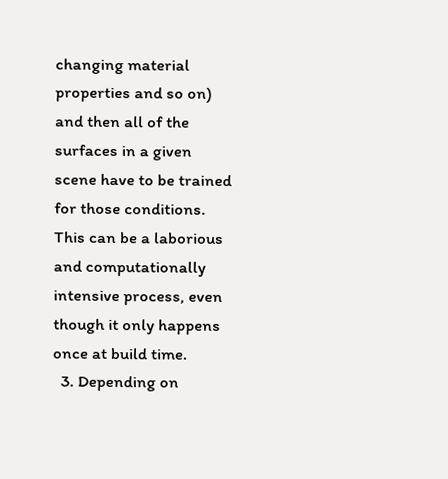changing material properties and so on) and then all of the surfaces in a given scene have to be trained for those conditions. This can be a laborious and computationally intensive process, even though it only happens once at build time.
  3. Depending on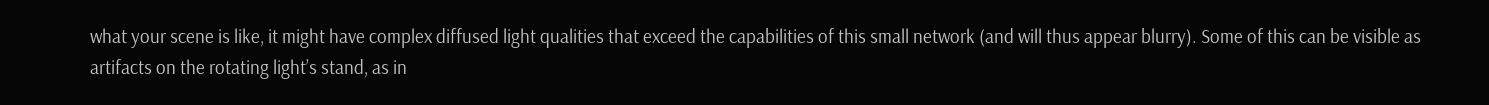what your scene is like, it might have complex diffused light qualities that exceed the capabilities of this small network (and will thus appear blurry). Some of this can be visible as artifacts on the rotating light’s stand, as in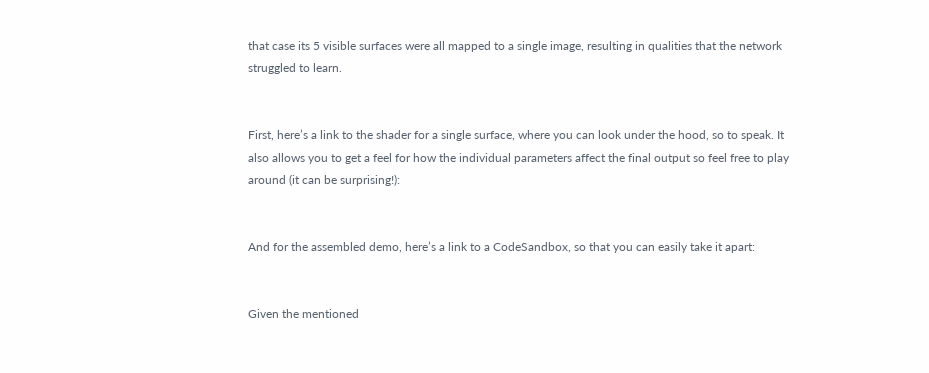that case its 5 visible surfaces were all mapped to a single image, resulting in qualities that the network struggled to learn.


First, here’s a link to the shader for a single surface, where you can look under the hood, so to speak. It also allows you to get a feel for how the individual parameters affect the final output so feel free to play around (it can be surprising!):


And for the assembled demo, here’s a link to a CodeSandbox, so that you can easily take it apart:


Given the mentioned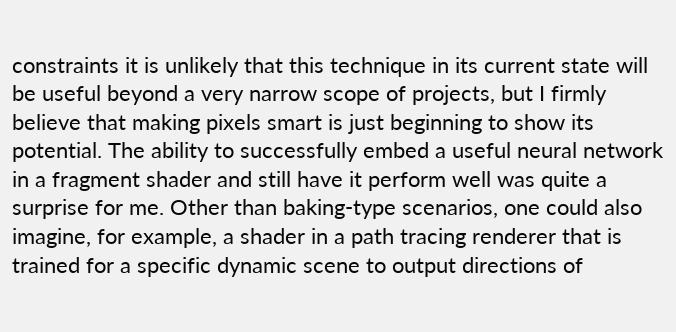constraints it is unlikely that this technique in its current state will be useful beyond a very narrow scope of projects, but I firmly believe that making pixels smart is just beginning to show its potential. The ability to successfully embed a useful neural network in a fragment shader and still have it perform well was quite a surprise for me. Other than baking-type scenarios, one could also imagine, for example, a shader in a path tracing renderer that is trained for a specific dynamic scene to output directions of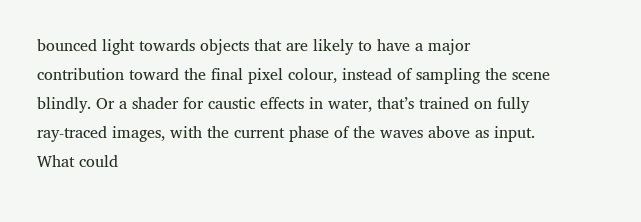bounced light towards objects that are likely to have a major contribution toward the final pixel colour, instead of sampling the scene blindly. Or a shader for caustic effects in water, that’s trained on fully ray-traced images, with the current phase of the waves above as input. What could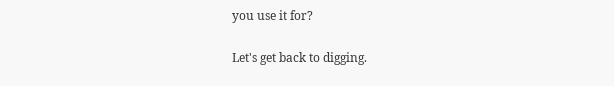you use it for?

Let's get back to digging.